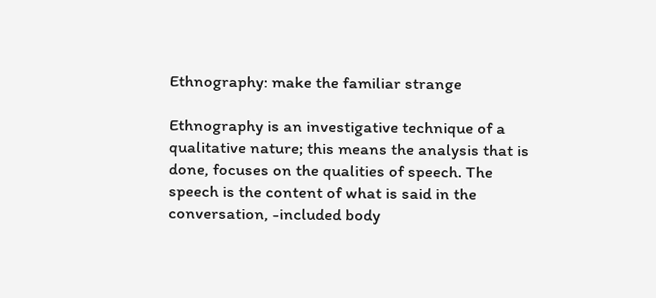Ethnography: make the familiar strange

Ethnography is an investigative technique of a qualitative nature; this means the analysis that is done, focuses on the qualities of speech. The speech is the content of what is said in the conversation, -included body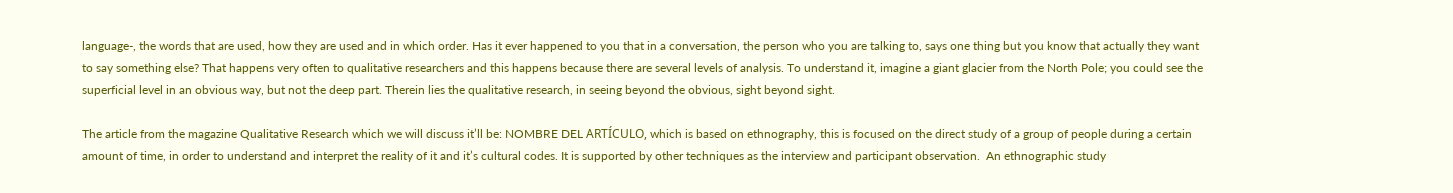language-, the words that are used, how they are used and in which order. Has it ever happened to you that in a conversation, the person who you are talking to, says one thing but you know that actually they want to say something else? That happens very often to qualitative researchers and this happens because there are several levels of analysis. To understand it, imagine a giant glacier from the North Pole; you could see the superficial level in an obvious way, but not the deep part. Therein lies the qualitative research, in seeing beyond the obvious, sight beyond sight.

The article from the magazine Qualitative Research which we will discuss it’ll be: NOMBRE DEL ARTÍCULO, which is based on ethnography, this is focused on the direct study of a group of people during a certain amount of time, in order to understand and interpret the reality of it and it’s cultural codes. It is supported by other techniques as the interview and participant observation.  An ethnographic study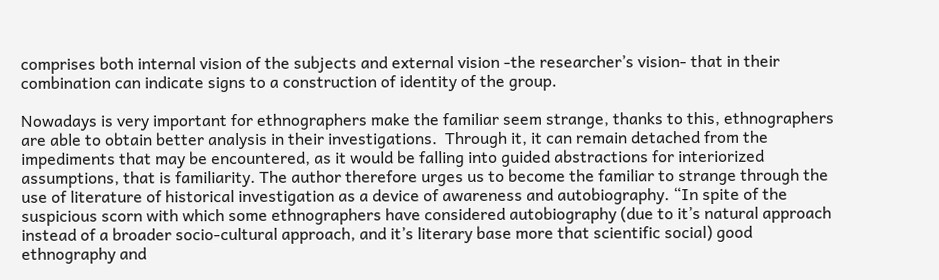comprises both internal vision of the subjects and external vision -the researcher’s vision- that in their combination can indicate signs to a construction of identity of the group.

Nowadays is very important for ethnographers make the familiar seem strange, thanks to this, ethnographers are able to obtain better analysis in their investigations.  Through it, it can remain detached from the impediments that may be encountered, as it would be falling into guided abstractions for interiorized assumptions, that is familiarity. The author therefore urges us to become the familiar to strange through the use of literature of historical investigation as a device of awareness and autobiography. “In spite of the suspicious scorn with which some ethnographers have considered autobiography (due to it’s natural approach instead of a broader socio-cultural approach, and it’s literary base more that scientific social) good ethnography and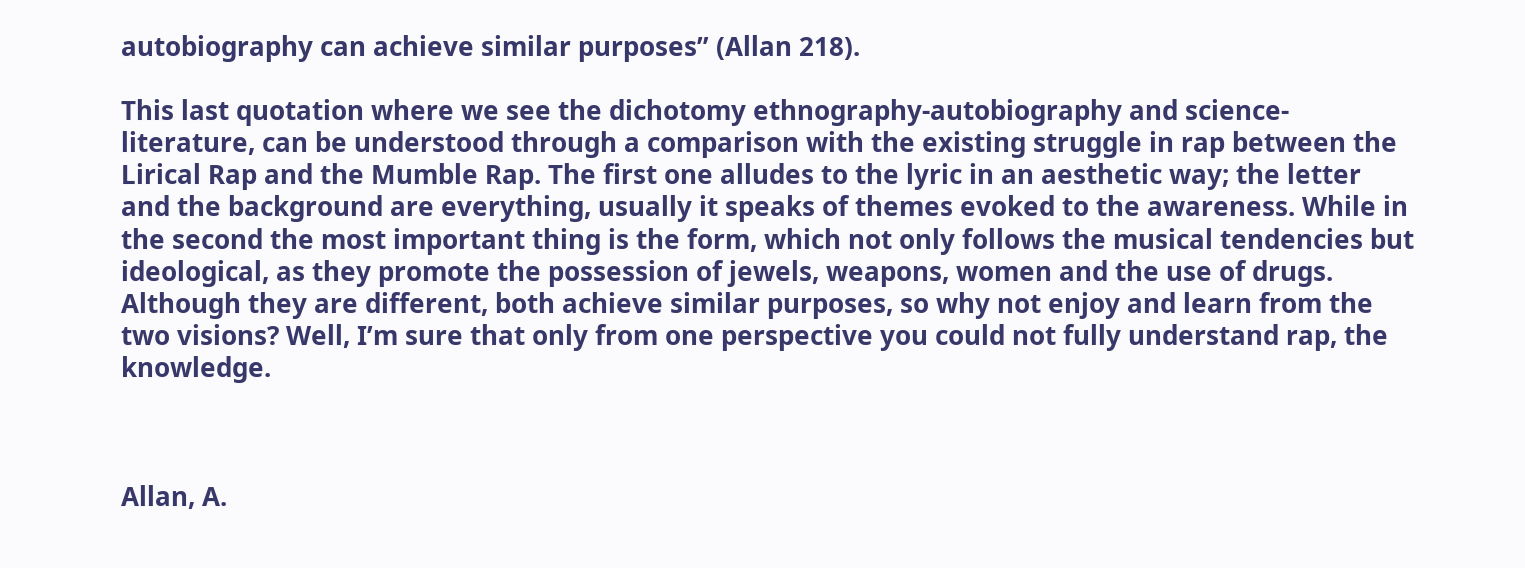autobiography can achieve similar purposes” (Allan 218).

This last quotation where we see the dichotomy ethnography-autobiography and science-literature, can be understood through a comparison with the existing struggle in rap between the Lirical Rap and the Mumble Rap. The first one alludes to the lyric in an aesthetic way; the letter and the background are everything, usually it speaks of themes evoked to the awareness. While in the second the most important thing is the form, which not only follows the musical tendencies but ideological, as they promote the possession of jewels, weapons, women and the use of drugs. Although they are different, both achieve similar purposes, so why not enjoy and learn from the two visions? Well, I’m sure that only from one perspective you could not fully understand rap, the knowledge.



Allan, A.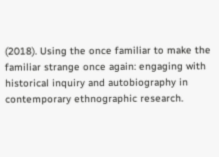(2018). Using the once familiar to make the familiar strange once again: engaging with historical inquiry and autobiography in contemporary ethnographic research.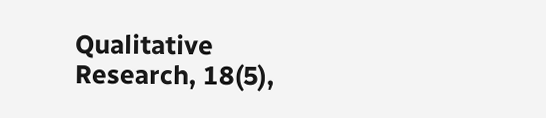Qualitative Research, 18(5),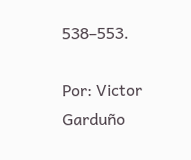538–553.

Por: Victor Garduño